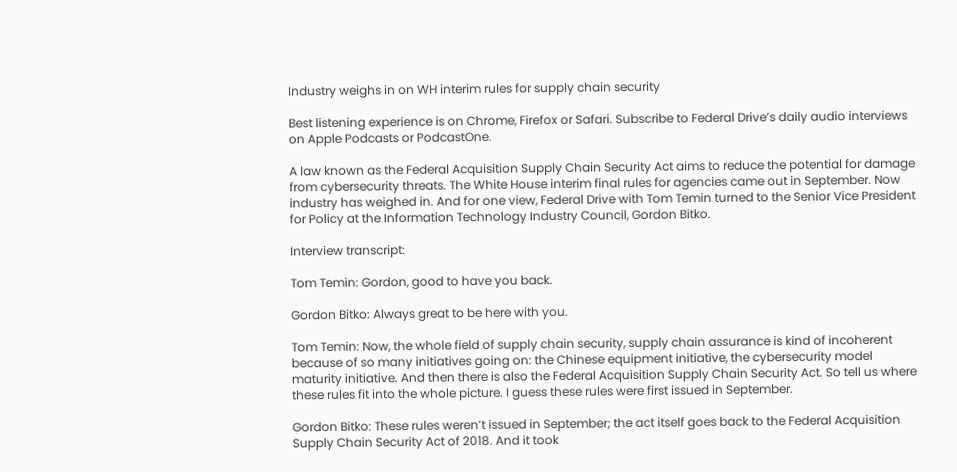Industry weighs in on WH interim rules for supply chain security

Best listening experience is on Chrome, Firefox or Safari. Subscribe to Federal Drive’s daily audio interviews on Apple Podcasts or PodcastOne.

A law known as the Federal Acquisition Supply Chain Security Act aims to reduce the potential for damage from cybersecurity threats. The White House interim final rules for agencies came out in September. Now industry has weighed in. And for one view, Federal Drive with Tom Temin turned to the Senior Vice President for Policy at the Information Technology Industry Council, Gordon Bitko.

Interview transcript:

Tom Temin: Gordon, good to have you back.

Gordon Bitko: Always great to be here with you.

Tom Temin: Now, the whole field of supply chain security, supply chain assurance is kind of incoherent because of so many initiatives going on: the Chinese equipment initiative, the cybersecurity model maturity initiative. And then there is also the Federal Acquisition Supply Chain Security Act. So tell us where these rules fit into the whole picture. I guess these rules were first issued in September.

Gordon Bitko: These rules weren’t issued in September; the act itself goes back to the Federal Acquisition Supply Chain Security Act of 2018. And it took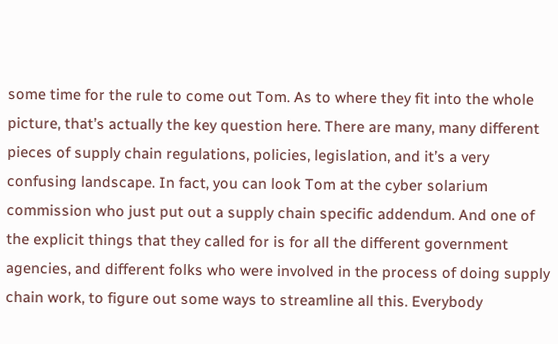some time for the rule to come out Tom. As to where they fit into the whole picture, that’s actually the key question here. There are many, many different pieces of supply chain regulations, policies, legislation, and it’s a very confusing landscape. In fact, you can look Tom at the cyber solarium commission who just put out a supply chain specific addendum. And one of the explicit things that they called for is for all the different government agencies, and different folks who were involved in the process of doing supply chain work, to figure out some ways to streamline all this. Everybody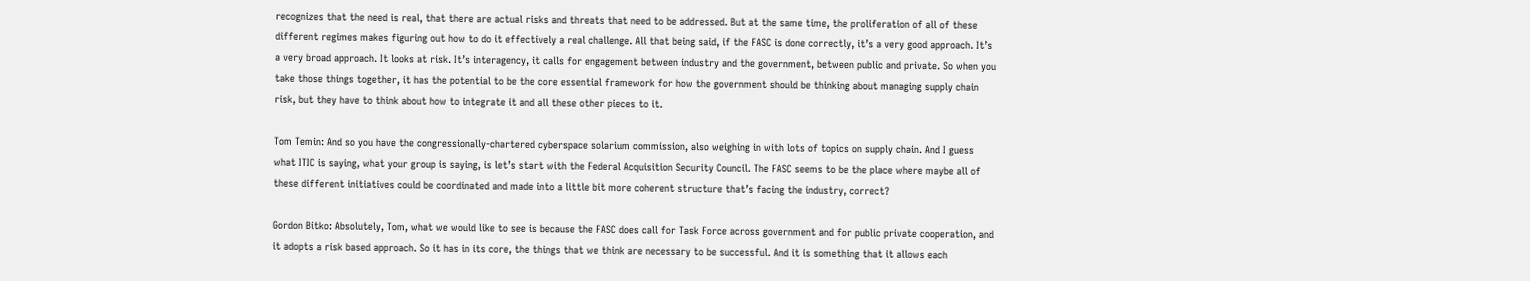recognizes that the need is real, that there are actual risks and threats that need to be addressed. But at the same time, the proliferation of all of these different regimes makes figuring out how to do it effectively a real challenge. All that being said, if the FASC is done correctly, it’s a very good approach. It’s a very broad approach. It looks at risk. It’s interagency, it calls for engagement between industry and the government, between public and private. So when you take those things together, it has the potential to be the core essential framework for how the government should be thinking about managing supply chain risk, but they have to think about how to integrate it and all these other pieces to it.

Tom Temin: And so you have the congressionally-chartered cyberspace solarium commission, also weighing in with lots of topics on supply chain. And I guess what ITIC is saying, what your group is saying, is let’s start with the Federal Acquisition Security Council. The FASC seems to be the place where maybe all of these different initiatives could be coordinated and made into a little bit more coherent structure that’s facing the industry, correct?

Gordon Bitko: Absolutely, Tom, what we would like to see is because the FASC does call for Task Force across government and for public private cooperation, and it adopts a risk based approach. So it has in its core, the things that we think are necessary to be successful. And it is something that it allows each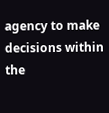agency to make decisions within the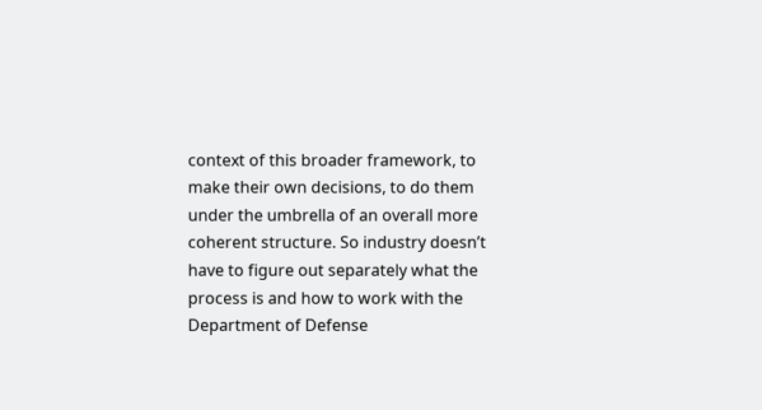context of this broader framework, to make their own decisions, to do them under the umbrella of an overall more coherent structure. So industry doesn’t have to figure out separately what the process is and how to work with the Department of Defense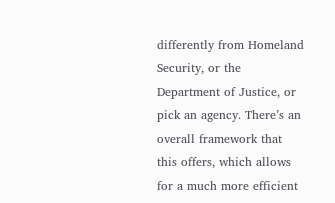differently from Homeland Security, or the Department of Justice, or pick an agency. There’s an overall framework that this offers, which allows for a much more efficient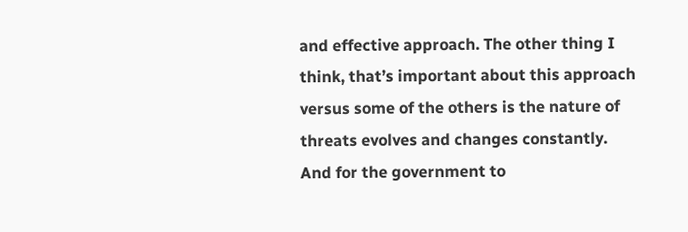and effective approach. The other thing I think, that’s important about this approach versus some of the others is the nature of threats evolves and changes constantly. And for the government to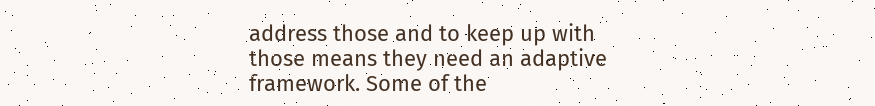address those and to keep up with those means they need an adaptive framework. Some of the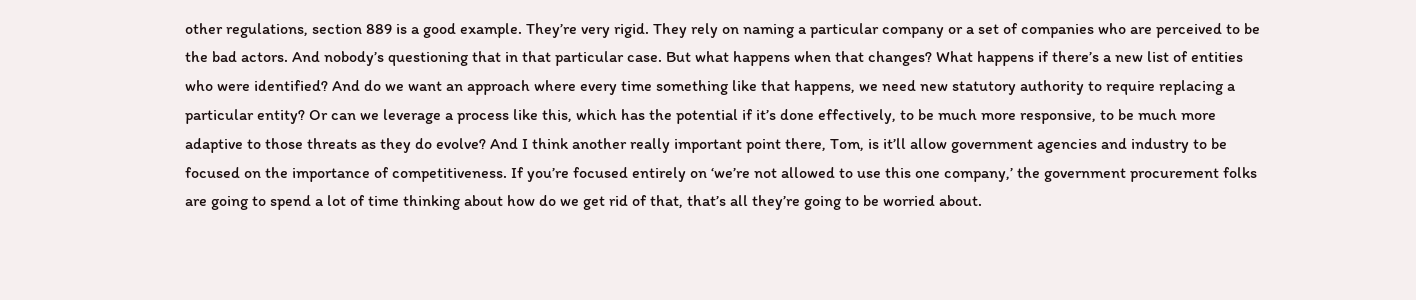other regulations, section 889 is a good example. They’re very rigid. They rely on naming a particular company or a set of companies who are perceived to be the bad actors. And nobody’s questioning that in that particular case. But what happens when that changes? What happens if there’s a new list of entities who were identified? And do we want an approach where every time something like that happens, we need new statutory authority to require replacing a particular entity? Or can we leverage a process like this, which has the potential if it’s done effectively, to be much more responsive, to be much more adaptive to those threats as they do evolve? And I think another really important point there, Tom, is it’ll allow government agencies and industry to be focused on the importance of competitiveness. If you’re focused entirely on ‘we’re not allowed to use this one company,’ the government procurement folks are going to spend a lot of time thinking about how do we get rid of that, that’s all they’re going to be worried about.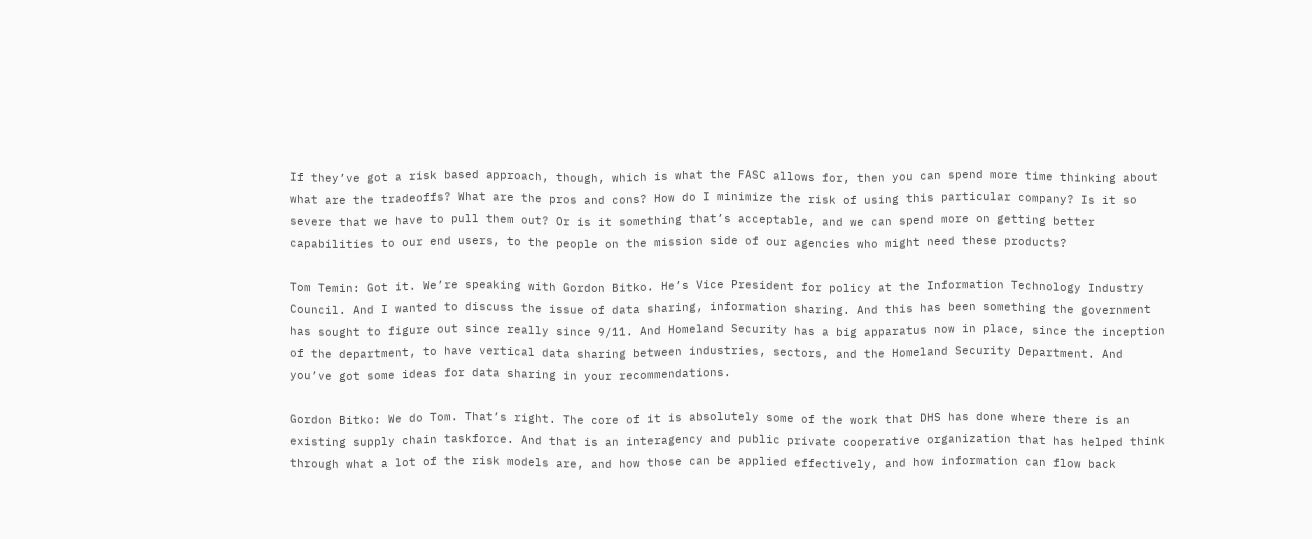If they’ve got a risk based approach, though, which is what the FASC allows for, then you can spend more time thinking about what are the tradeoffs? What are the pros and cons? How do I minimize the risk of using this particular company? Is it so severe that we have to pull them out? Or is it something that’s acceptable, and we can spend more on getting better capabilities to our end users, to the people on the mission side of our agencies who might need these products?

Tom Temin: Got it. We’re speaking with Gordon Bitko. He’s Vice President for policy at the Information Technology Industry Council. And I wanted to discuss the issue of data sharing, information sharing. And this has been something the government has sought to figure out since really since 9/11. And Homeland Security has a big apparatus now in place, since the inception of the department, to have vertical data sharing between industries, sectors, and the Homeland Security Department. And you’ve got some ideas for data sharing in your recommendations.

Gordon Bitko: We do Tom. That’s right. The core of it is absolutely some of the work that DHS has done where there is an existing supply chain taskforce. And that is an interagency and public private cooperative organization that has helped think through what a lot of the risk models are, and how those can be applied effectively, and how information can flow back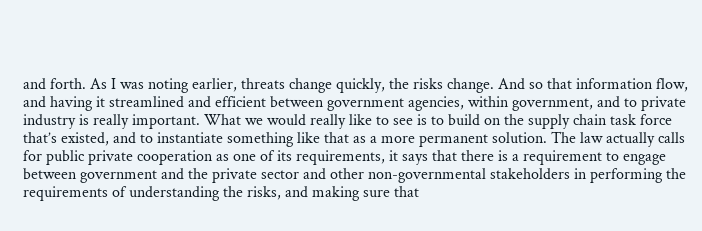and forth. As I was noting earlier, threats change quickly, the risks change. And so that information flow, and having it streamlined and efficient between government agencies, within government, and to private industry is really important. What we would really like to see is to build on the supply chain task force that’s existed, and to instantiate something like that as a more permanent solution. The law actually calls for public private cooperation as one of its requirements, it says that there is a requirement to engage between government and the private sector and other non-governmental stakeholders in performing the requirements of understanding the risks, and making sure that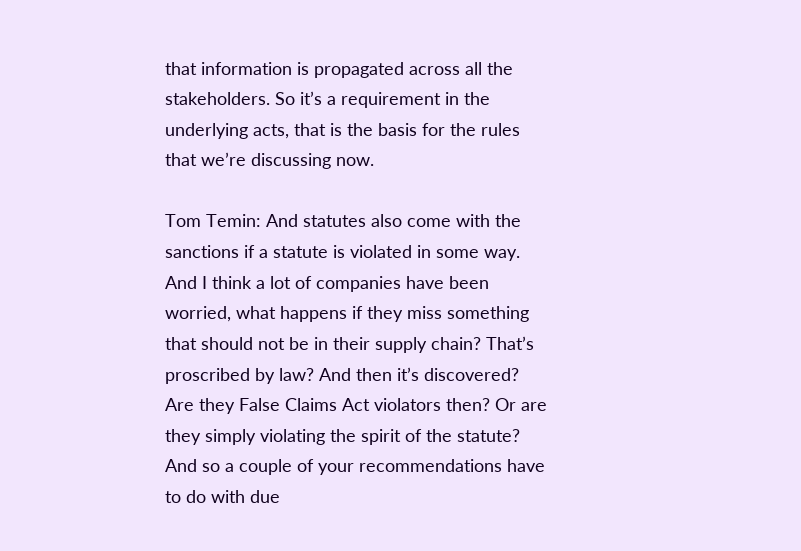that information is propagated across all the stakeholders. So it’s a requirement in the underlying acts, that is the basis for the rules that we’re discussing now.

Tom Temin: And statutes also come with the sanctions if a statute is violated in some way. And I think a lot of companies have been worried, what happens if they miss something that should not be in their supply chain? That’s proscribed by law? And then it’s discovered? Are they False Claims Act violators then? Or are they simply violating the spirit of the statute? And so a couple of your recommendations have to do with due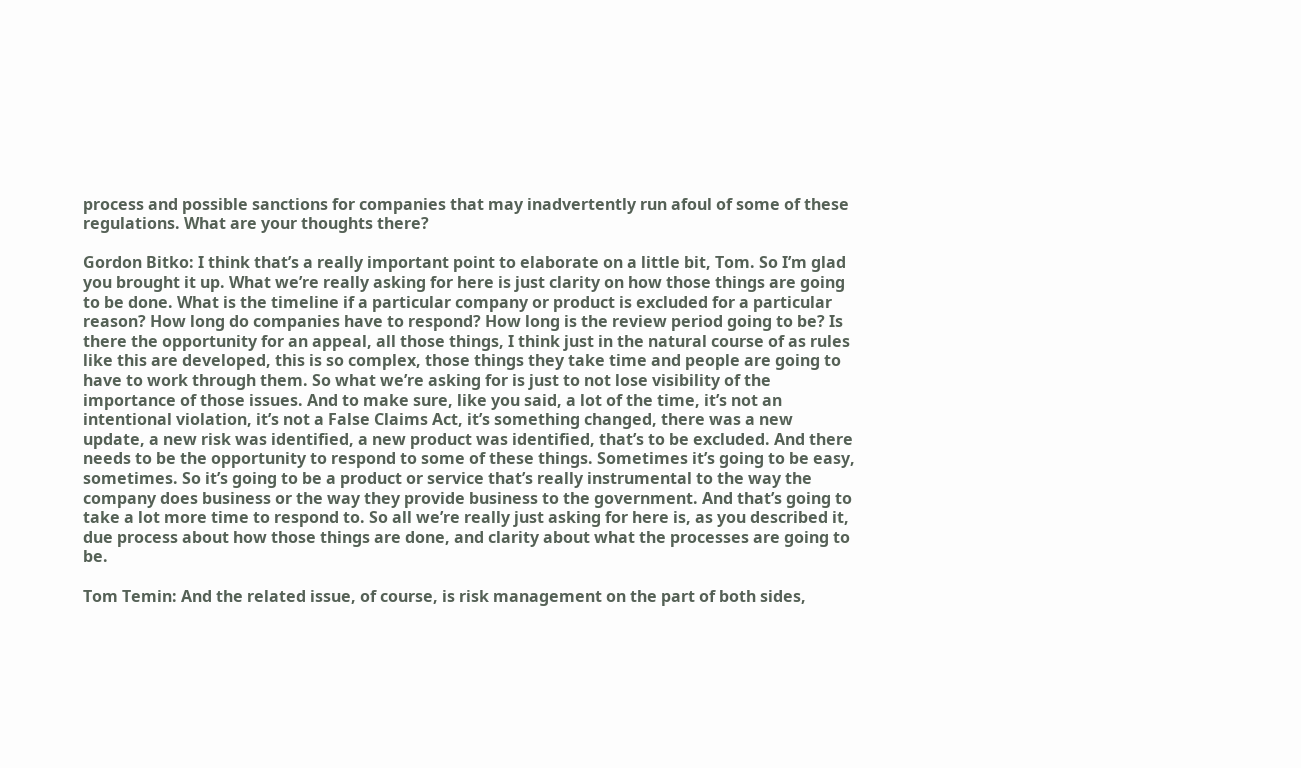process and possible sanctions for companies that may inadvertently run afoul of some of these regulations. What are your thoughts there?

Gordon Bitko: I think that’s a really important point to elaborate on a little bit, Tom. So I’m glad you brought it up. What we’re really asking for here is just clarity on how those things are going to be done. What is the timeline if a particular company or product is excluded for a particular reason? How long do companies have to respond? How long is the review period going to be? Is there the opportunity for an appeal, all those things, I think just in the natural course of as rules like this are developed, this is so complex, those things they take time and people are going to have to work through them. So what we’re asking for is just to not lose visibility of the importance of those issues. And to make sure, like you said, a lot of the time, it’s not an intentional violation, it’s not a False Claims Act, it’s something changed, there was a new update, a new risk was identified, a new product was identified, that’s to be excluded. And there needs to be the opportunity to respond to some of these things. Sometimes it’s going to be easy, sometimes. So it’s going to be a product or service that’s really instrumental to the way the company does business or the way they provide business to the government. And that’s going to take a lot more time to respond to. So all we’re really just asking for here is, as you described it, due process about how those things are done, and clarity about what the processes are going to be.

Tom Temin: And the related issue, of course, is risk management on the part of both sides,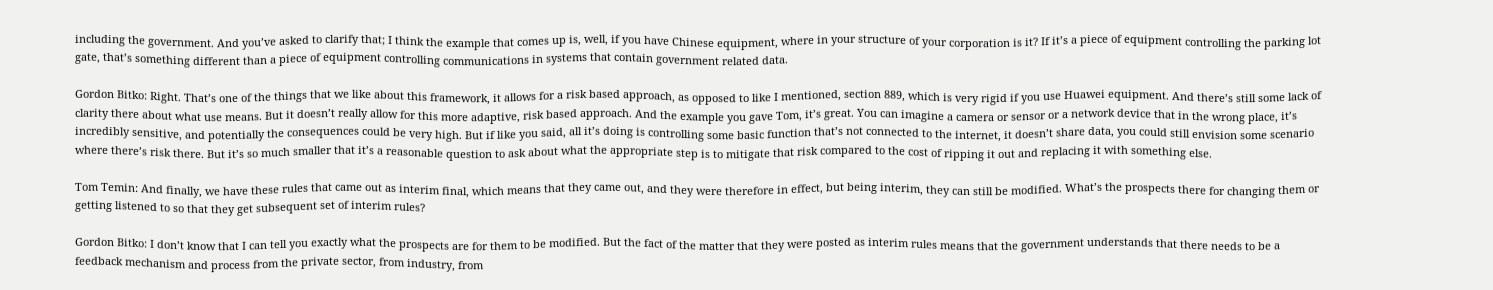including the government. And you’ve asked to clarify that; I think the example that comes up is, well, if you have Chinese equipment, where in your structure of your corporation is it? If it’s a piece of equipment controlling the parking lot gate, that’s something different than a piece of equipment controlling communications in systems that contain government related data.

Gordon Bitko: Right. That’s one of the things that we like about this framework, it allows for a risk based approach, as opposed to like I mentioned, section 889, which is very rigid if you use Huawei equipment. And there’s still some lack of clarity there about what use means. But it doesn’t really allow for this more adaptive, risk based approach. And the example you gave Tom, it’s great. You can imagine a camera or sensor or a network device that in the wrong place, it’s incredibly sensitive, and potentially the consequences could be very high. But if like you said, all it’s doing is controlling some basic function that’s not connected to the internet, it doesn’t share data, you could still envision some scenario where there’s risk there. But it’s so much smaller that it’s a reasonable question to ask about what the appropriate step is to mitigate that risk compared to the cost of ripping it out and replacing it with something else.

Tom Temin: And finally, we have these rules that came out as interim final, which means that they came out, and they were therefore in effect, but being interim, they can still be modified. What’s the prospects there for changing them or getting listened to so that they get subsequent set of interim rules?

Gordon Bitko: I don’t know that I can tell you exactly what the prospects are for them to be modified. But the fact of the matter that they were posted as interim rules means that the government understands that there needs to be a feedback mechanism and process from the private sector, from industry, from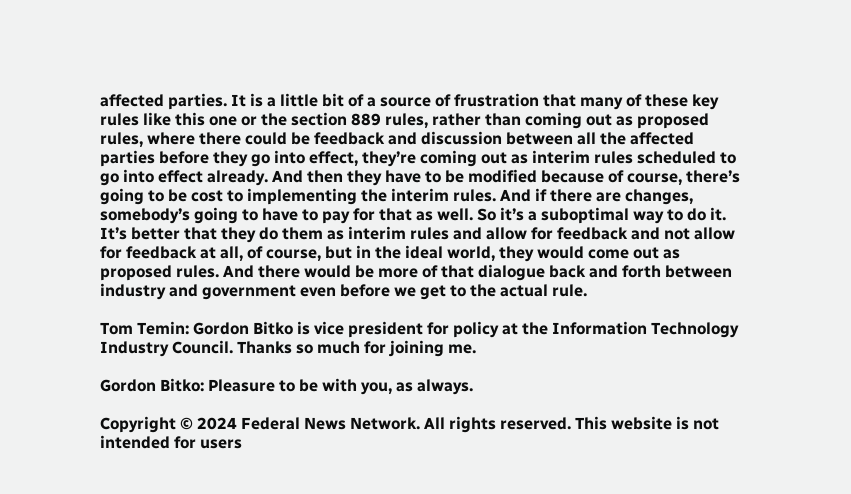affected parties. It is a little bit of a source of frustration that many of these key rules like this one or the section 889 rules, rather than coming out as proposed rules, where there could be feedback and discussion between all the affected parties before they go into effect, they’re coming out as interim rules scheduled to go into effect already. And then they have to be modified because of course, there’s going to be cost to implementing the interim rules. And if there are changes, somebody’s going to have to pay for that as well. So it’s a suboptimal way to do it. It’s better that they do them as interim rules and allow for feedback and not allow for feedback at all, of course, but in the ideal world, they would come out as proposed rules. And there would be more of that dialogue back and forth between industry and government even before we get to the actual rule.

Tom Temin: Gordon Bitko is vice president for policy at the Information Technology Industry Council. Thanks so much for joining me.

Gordon Bitko: Pleasure to be with you, as always.

Copyright © 2024 Federal News Network. All rights reserved. This website is not intended for users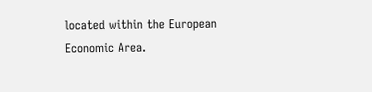located within the European Economic Area.